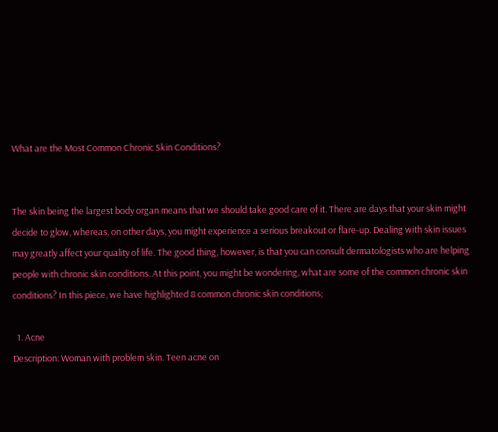What are the Most Common Chronic Skin Conditions?


The skin being the largest body organ means that we should take good care of it. There are days that your skin might decide to glow, whereas, on other days, you might experience a serious breakout or flare-up. Dealing with skin issues may greatly affect your quality of life. The good thing, however, is that you can consult dermatologists who are helping people with chronic skin conditions. At this point, you might be wondering, what are some of the common chronic skin conditions? In this piece, we have highlighted 8 common chronic skin conditions;

  1. Acne
Description: Woman with problem skin. Teen acne on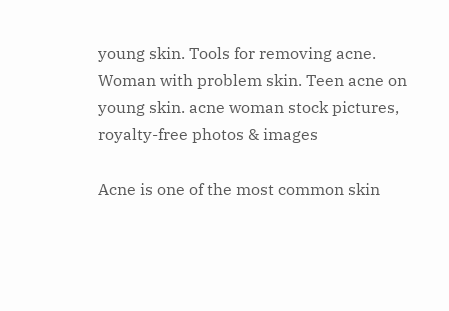young skin. Tools for removing acne. Woman with problem skin. Teen acne on young skin. acne woman stock pictures, royalty-free photos & images

Acne is one of the most common skin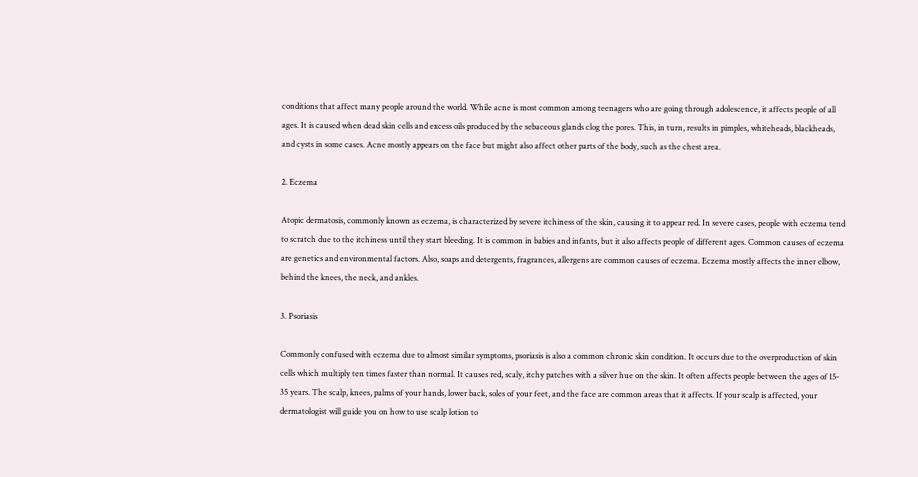conditions that affect many people around the world. While acne is most common among teenagers who are going through adolescence, it affects people of all ages. It is caused when dead skin cells and excess oils produced by the sebaceous glands clog the pores. This, in turn, results in pimples, whiteheads, blackheads, and cysts in some cases. Acne mostly appears on the face but might also affect other parts of the body, such as the chest area.

2. Eczema

Atopic dermatosis, commonly known as eczema, is characterized by severe itchiness of the skin, causing it to appear red. In severe cases, people with eczema tend to scratch due to the itchiness until they start bleeding. It is common in babies and infants, but it also affects people of different ages. Common causes of eczema are genetics and environmental factors. Also, soaps and detergents, fragrances, allergens are common causes of eczema. Eczema mostly affects the inner elbow, behind the knees, the neck, and ankles.

3. Psoriasis

Commonly confused with eczema due to almost similar symptoms, psoriasis is also a common chronic skin condition. It occurs due to the overproduction of skin cells which multiply ten times faster than normal. It causes red, scaly, itchy patches with a silver hue on the skin. It often affects people between the ages of 15- 35 years. The scalp, knees, palms of your hands, lower back, soles of your feet, and the face are common areas that it affects. If your scalp is affected, your dermatologist will guide you on how to use scalp lotion to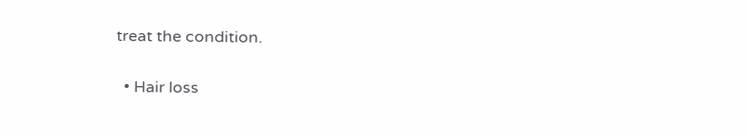treat the condition.

  • Hair loss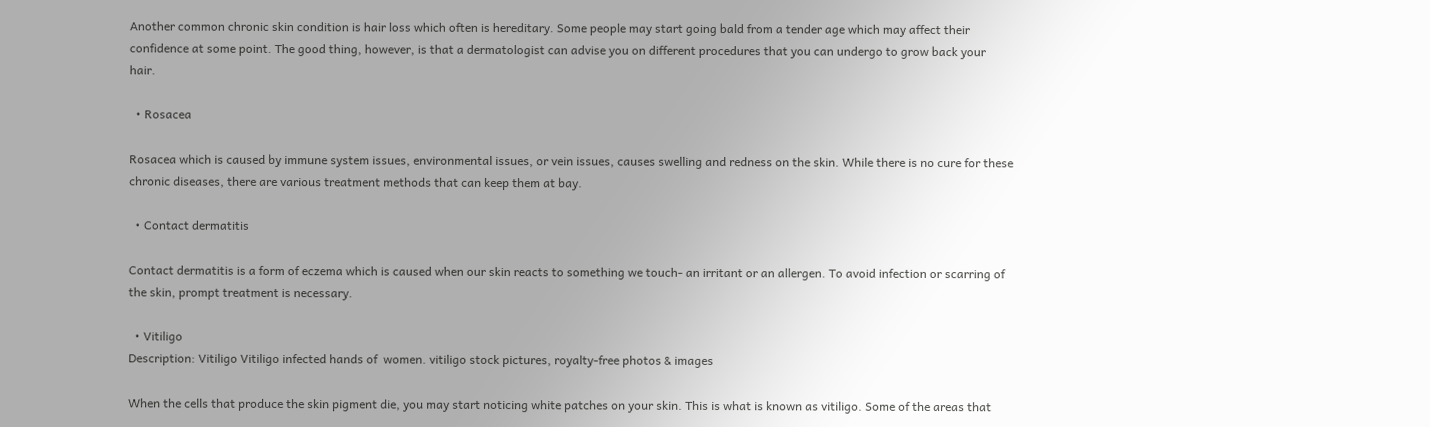Another common chronic skin condition is hair loss which often is hereditary. Some people may start going bald from a tender age which may affect their confidence at some point. The good thing, however, is that a dermatologist can advise you on different procedures that you can undergo to grow back your hair.

  • Rosacea

Rosacea which is caused by immune system issues, environmental issues, or vein issues, causes swelling and redness on the skin. While there is no cure for these chronic diseases, there are various treatment methods that can keep them at bay.

  • Contact dermatitis

Contact dermatitis is a form of eczema which is caused when our skin reacts to something we touch- an irritant or an allergen. To avoid infection or scarring of the skin, prompt treatment is necessary.

  • Vitiligo
Description: Vitiligo Vitiligo infected hands of  women. vitiligo stock pictures, royalty-free photos & images

When the cells that produce the skin pigment die, you may start noticing white patches on your skin. This is what is known as vitiligo. Some of the areas that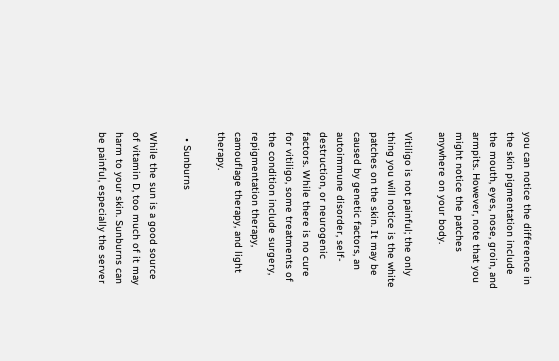you can notice the difference in the skin pigmentation include the mouth, eyes, nose, groin, and armpits. However, note that you might notice the patches anywhere on your body.

Vitiligo is not painful; the only thing you will notice is the white patches on the skin. It may be caused by genetic factors, an autoimmune disorder, self-destruction, or neurogenic factors. While there is no cure for vitiligo, some treatments of the condition include surgery, repigmentation therapy, camouflage therapy, and light therapy.

  • Sunburns

While the sun is a good source of vitamin D, too much of it may harm to your skin. Sunburns can be painful, especially the server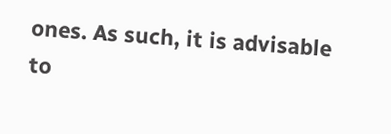ones. As such, it is advisable to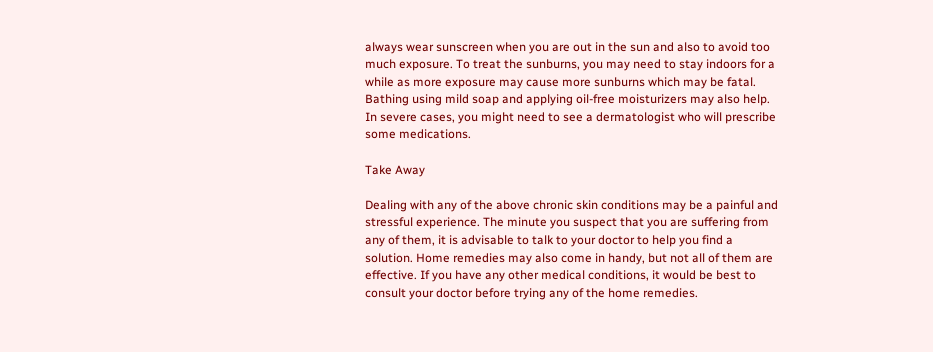always wear sunscreen when you are out in the sun and also to avoid too much exposure. To treat the sunburns, you may need to stay indoors for a while as more exposure may cause more sunburns which may be fatal. Bathing using mild soap and applying oil-free moisturizers may also help. In severe cases, you might need to see a dermatologist who will prescribe some medications.

Take Away

Dealing with any of the above chronic skin conditions may be a painful and stressful experience. The minute you suspect that you are suffering from any of them, it is advisable to talk to your doctor to help you find a solution. Home remedies may also come in handy, but not all of them are effective. If you have any other medical conditions, it would be best to consult your doctor before trying any of the home remedies.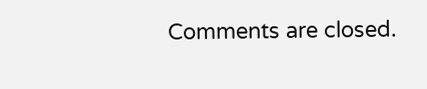Comments are closed.